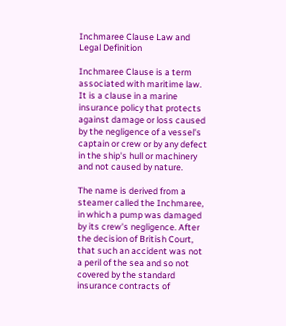Inchmaree Clause Law and Legal Definition

Inchmaree Clause is a term associated with maritime law. It is a clause in a marine insurance policy that protects against damage or loss caused by the negligence of a vessel's captain or crew or by any defect in the ship's hull or machinery and not caused by nature.

The name is derived from a steamer called the Inchmaree, in which a pump was damaged by its crew's negligence. After the decision of British Court, that such an accident was not a peril of the sea and so not covered by the standard insurance contracts of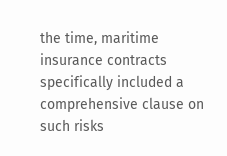the time, maritime insurance contracts specifically included a comprehensive clause on such risks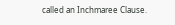called an Inchmaree Clause.